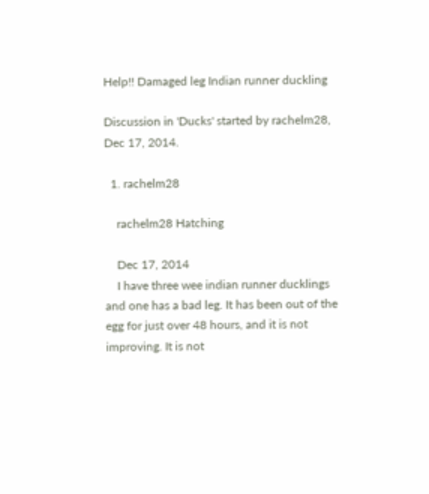Help!! Damaged leg Indian runner duckling

Discussion in 'Ducks' started by rachelm28, Dec 17, 2014.

  1. rachelm28

    rachelm28 Hatching

    Dec 17, 2014
    I have three wee indian runner ducklings and one has a bad leg. It has been out of the egg for just over 48 hours, and it is not improving. It is not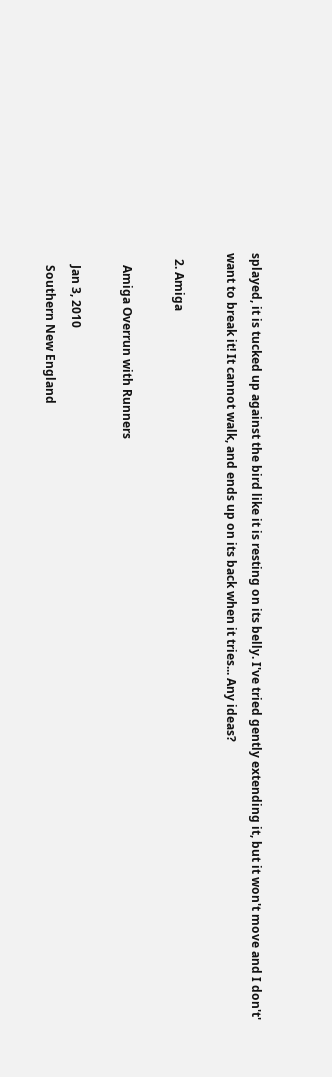splayed, it is tucked up against the bird like it is resting on its belly. I've tried gently extending it, but it won't move and I don't' want to break it! It cannot walk, and ends up on its back when it tries... Any ideas?

  2. Amiga

    Amiga Overrun with Runners

    Jan 3, 2010
    Southern New England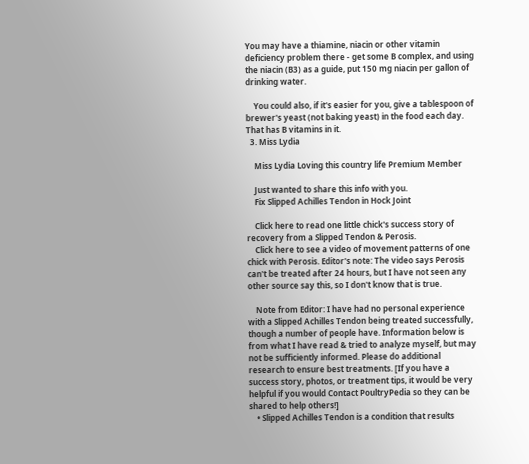You may have a thiamine, niacin or other vitamin deficiency problem there - get some B complex, and using the niacin (B3) as a guide, put 150 mg niacin per gallon of drinking water.

    You could also, if it's easier for you, give a tablespoon of brewer's yeast (not baking yeast) in the food each day. That has B vitamins in it.
  3. Miss Lydia

    Miss Lydia Loving this country life Premium Member

    Just wanted to share this info with you.
    Fix Slipped Achilles Tendon in Hock Joint

    Click here to read one little chick's success story of recovery from a Slipped Tendon & Perosis.
    Click here to see a video of movement patterns of one chick with Perosis. Editor's note: The video says Perosis can't be treated after 24 hours, but I have not seen any other source say this, so I don't know that is true.

    Note from Editor: I have had no personal experience with a Slipped Achilles Tendon being treated successfully, though a number of people have. Information below is from what I have read & tried to analyze myself, but may not be sufficiently informed. Please do additional research to ensure best treatments. [If you have a success story, photos, or treatment tips, it would be very helpful if you would Contact PoultryPedia so they can be shared to help others!]
    • Slipped Achilles Tendon is a condition that results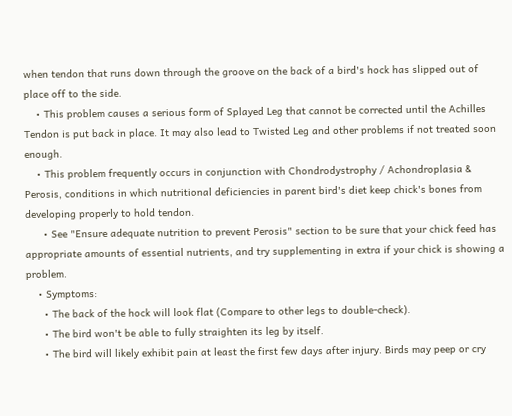when tendon that runs down through the groove on the back of a bird's hock has slipped out of place off to the side.
    • This problem causes a serious form of Splayed Leg that cannot be corrected until the Achilles Tendon is put back in place. It may also lead to Twisted Leg and other problems if not treated soon enough.
    • This problem frequently occurs in conjunction with Chondrodystrophy / Achondroplasia & Perosis, conditions in which nutritional deficiencies in parent bird's diet keep chick's bones from developing properly to hold tendon.
      • See "Ensure adequate nutrition to prevent Perosis" section to be sure that your chick feed has appropriate amounts of essential nutrients, and try supplementing in extra if your chick is showing a problem.
    • Symptoms:
      • The back of the hock will look flat (Compare to other legs to double-check).
      • The bird won't be able to fully straighten its leg by itself.
      • The bird will likely exhibit pain at least the first few days after injury. Birds may peep or cry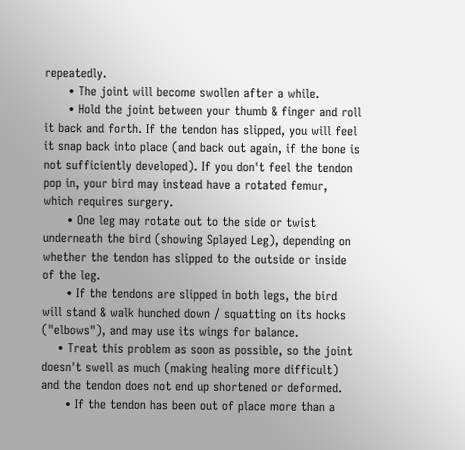repeatedly.
      • The joint will become swollen after a while.
      • Hold the joint between your thumb & finger and roll it back and forth. If the tendon has slipped, you will feel it snap back into place (and back out again, if the bone is not sufficiently developed). If you don't feel the tendon pop in, your bird may instead have a rotated femur, which requires surgery.
      • One leg may rotate out to the side or twist underneath the bird (showing Splayed Leg), depending on whether the tendon has slipped to the outside or inside of the leg.
      • If the tendons are slipped in both legs, the bird will stand & walk hunched down / squatting on its hocks ("elbows"), and may use its wings for balance.
    • Treat this problem as soon as possible, so the joint doesn't swell as much (making healing more difficult) and the tendon does not end up shortened or deformed.
      • If the tendon has been out of place more than a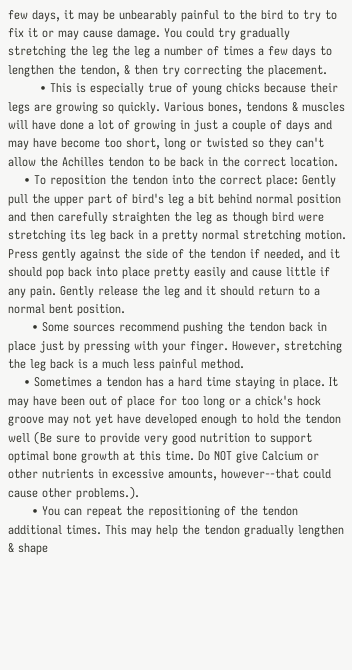few days, it may be unbearably painful to the bird to try to fix it or may cause damage. You could try gradually stretching the leg the leg a number of times a few days to lengthen the tendon, & then try correcting the placement.
        • This is especially true of young chicks because their legs are growing so quickly. Various bones, tendons & muscles will have done a lot of growing in just a couple of days and may have become too short, long or twisted so they can't allow the Achilles tendon to be back in the correct location.
    • To reposition the tendon into the correct place: Gently pull the upper part of bird's leg a bit behind normal position and then carefully straighten the leg as though bird were stretching its leg back in a pretty normal stretching motion. Press gently against the side of the tendon if needed, and it should pop back into place pretty easily and cause little if any pain. Gently release the leg and it should return to a normal bent position.
      • Some sources recommend pushing the tendon back in place just by pressing with your finger. However, stretching the leg back is a much less painful method.
    • Sometimes a tendon has a hard time staying in place. It may have been out of place for too long or a chick's hock groove may not yet have developed enough to hold the tendon well (Be sure to provide very good nutrition to support optimal bone growth at this time. Do NOT give Calcium or other nutrients in excessive amounts, however--that could cause other problems.).
      • You can repeat the repositioning of the tendon additional times. This may help the tendon gradually lengthen & shape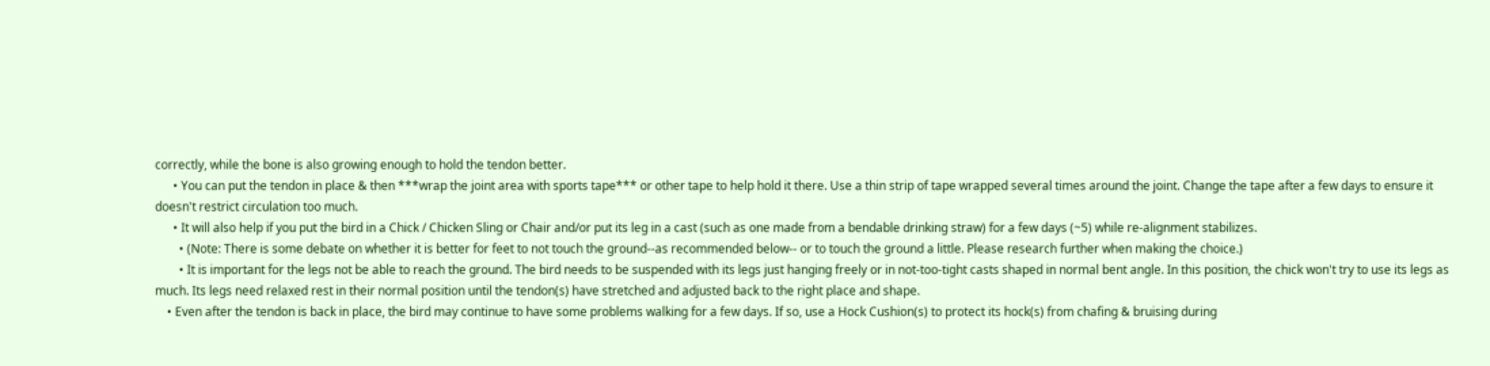correctly, while the bone is also growing enough to hold the tendon better.
      • You can put the tendon in place & then ***wrap the joint area with sports tape*** or other tape to help hold it there. Use a thin strip of tape wrapped several times around the joint. Change the tape after a few days to ensure it doesn't restrict circulation too much.
      • It will also help if you put the bird in a Chick / Chicken Sling or Chair and/or put its leg in a cast (such as one made from a bendable drinking straw) for a few days (~5) while re-alignment stabilizes.
        • (Note: There is some debate on whether it is better for feet to not touch the ground--as recommended below-- or to touch the ground a little. Please research further when making the choice.)
        • It is important for the legs not be able to reach the ground. The bird needs to be suspended with its legs just hanging freely or in not-too-tight casts shaped in normal bent angle. In this position, the chick won't try to use its legs as much. Its legs need relaxed rest in their normal position until the tendon(s) have stretched and adjusted back to the right place and shape.
    • Even after the tendon is back in place, the bird may continue to have some problems walking for a few days. If so, use a Hock Cushion(s) to protect its hock(s) from chafing & bruising during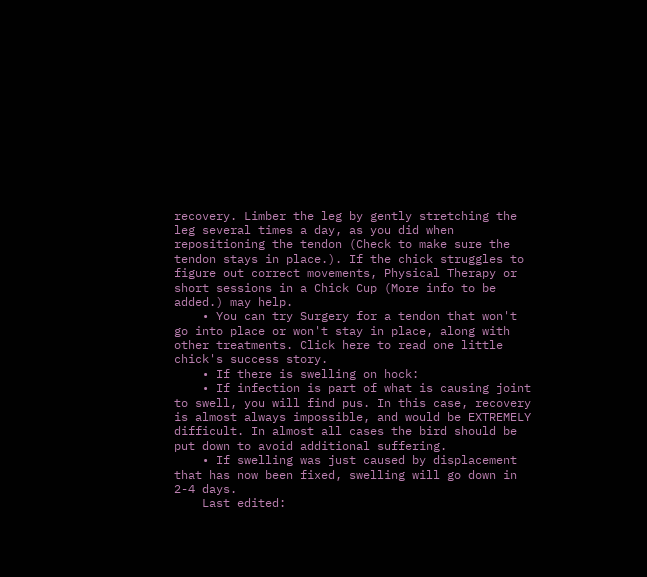recovery. Limber the leg by gently stretching the leg several times a day, as you did when repositioning the tendon (Check to make sure the tendon stays in place.). If the chick struggles to figure out correct movements, Physical Therapy or short sessions in a Chick Cup (More info to be added.) may help.
    • You can try Surgery for a tendon that won't go into place or won't stay in place, along with other treatments. Click here to read one little chick's success story.
    • If there is swelling on hock:
    • If infection is part of what is causing joint to swell, you will find pus. In this case, recovery is almost always impossible, and would be EXTREMELY difficult. In almost all cases the bird should be put down to avoid additional suffering.
    • If swelling was just caused by displacement that has now been fixed, swelling will go down in 2-4 days.
    Last edited: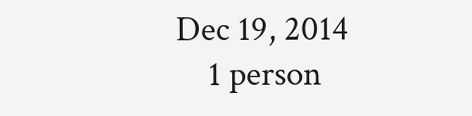Dec 19, 2014
    1 person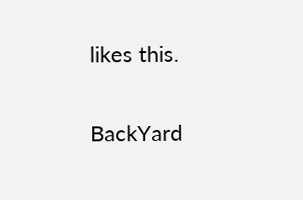likes this.

BackYard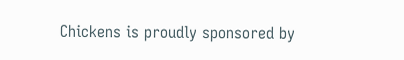Chickens is proudly sponsored by